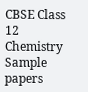CBSE Class 12 Chemistry Sample papers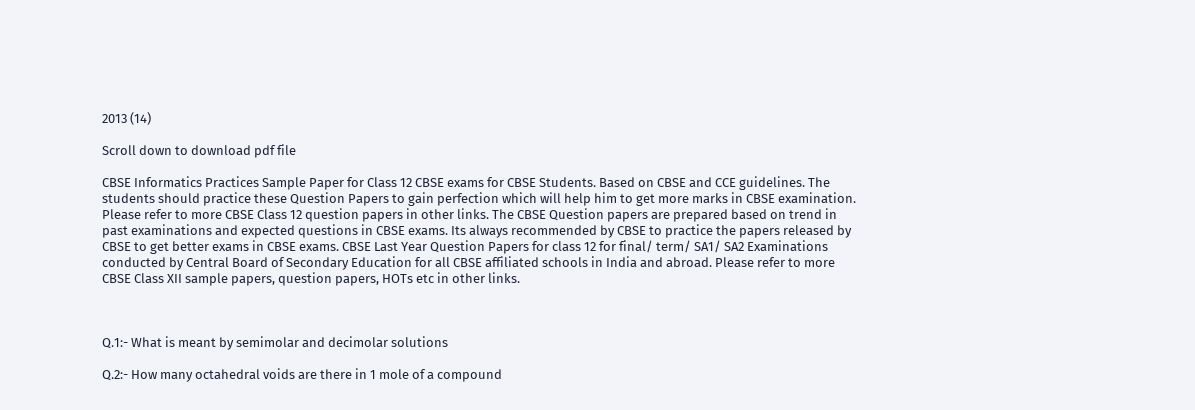2013 (14)

Scroll down to download pdf file

CBSE Informatics Practices Sample Paper for Class 12 CBSE exams for CBSE Students. Based on CBSE and CCE guidelines. The students should practice these Question Papers to gain perfection which will help him to get more marks in CBSE examination. Please refer to more CBSE Class 12 question papers in other links. The CBSE Question papers are prepared based on trend in past examinations and expected questions in CBSE exams. Its always recommended by CBSE to practice the papers released by CBSE to get better exams in CBSE exams. CBSE Last Year Question Papers for class 12 for final/ term/ SA1/ SA2 Examinations conducted by Central Board of Secondary Education for all CBSE affiliated schools in India and abroad. Please refer to more CBSE Class XII sample papers, question papers, HOTs etc in other links.



Q.1:- What is meant by semimolar and decimolar solutions

Q.2:- How many octahedral voids are there in 1 mole of a compound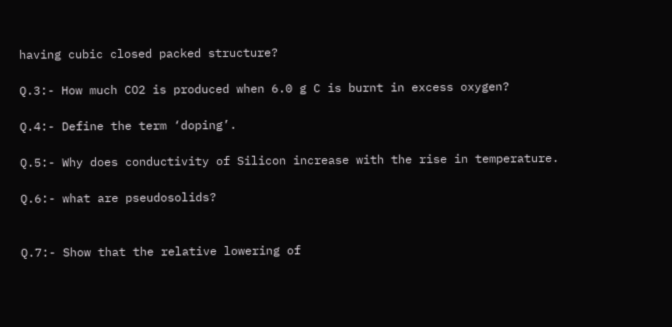having cubic closed packed structure?

Q.3:- How much CO2 is produced when 6.0 g C is burnt in excess oxygen?

Q.4:- Define the term ‘doping’.

Q.5:- Why does conductivity of Silicon increase with the rise in temperature.

Q.6:- what are pseudosolids?


Q.7:- Show that the relative lowering of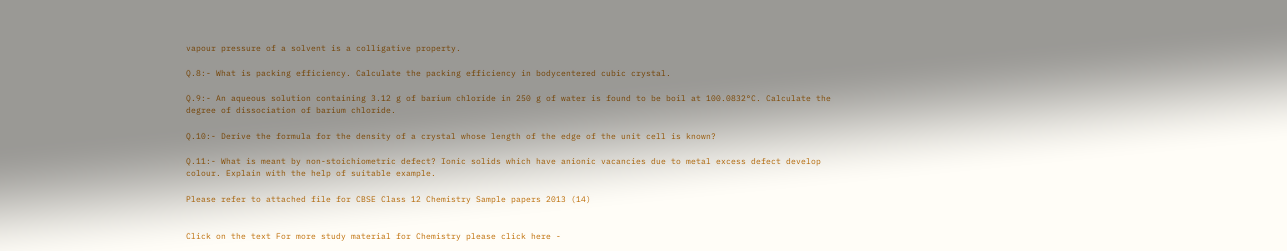vapour pressure of a solvent is a colligative property.

Q.8:- What is packing efficiency. Calculate the packing efficiency in bodycentered cubic crystal.

Q.9:- An aqueous solution containing 3.12 g of barium chloride in 250 g of water is found to be boil at 100.0832°C. Calculate the degree of dissociation of barium chloride.

Q.10:- Derive the formula for the density of a crystal whose length of the edge of the unit cell is known?

Q.11:- What is meant by non-stoichiometric defect? Ionic solids which have anionic vacancies due to metal excess defect develop colour. Explain with the help of suitable example.

Please refer to attached file for CBSE Class 12 Chemistry Sample papers 2013 (14)


Click on the text For more study material for Chemistry please click here -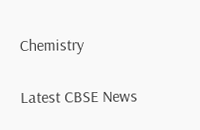Chemistry

Latest CBSE News